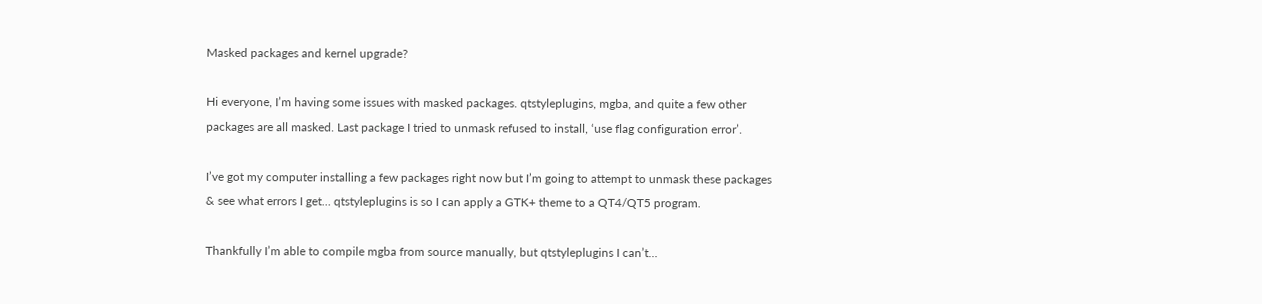Masked packages and kernel upgrade?

Hi everyone, I’m having some issues with masked packages. qtstyleplugins, mgba, and quite a few other packages are all masked. Last package I tried to unmask refused to install, ‘use flag configuration error’.

I’ve got my computer installing a few packages right now but I’m going to attempt to unmask these packages & see what errors I get… qtstyleplugins is so I can apply a GTK+ theme to a QT4/QT5 program.

Thankfully I’m able to compile mgba from source manually, but qtstyleplugins I can’t…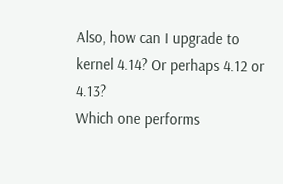Also, how can I upgrade to kernel 4.14? Or perhaps 4.12 or 4.13?
Which one performs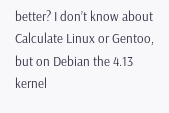better? I don’t know about Calculate Linux or Gentoo, but on Debian the 4.13 kernel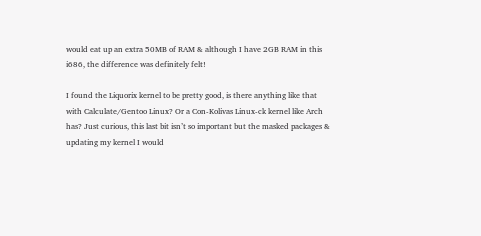would eat up an extra 50MB of RAM & although I have 2GB RAM in this i686, the difference was definitely felt!

I found the Liquorix kernel to be pretty good, is there anything like that with Calculate/Gentoo Linux? Or a Con-Kolivas Linux-ck kernel like Arch has? Just curious, this last bit isn’t so important but the masked packages & updating my kernel I would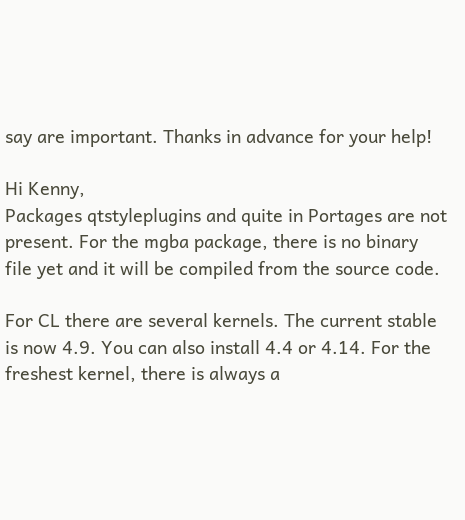say are important. Thanks in advance for your help!

Hi Kenny,
Packages qtstyleplugins and quite in Portages are not present. For the mgba package, there is no binary file yet and it will be compiled from the source code.

For CL there are several kernels. The current stable is now 4.9. You can also install 4.4 or 4.14. For the freshest kernel, there is always a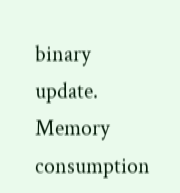binary update. Memory consumption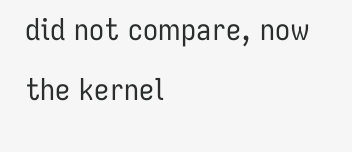did not compare, now the kernel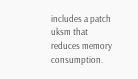includes a patch uksm that reduces memory consumption.